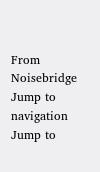From Noisebridge
Jump to navigation Jump to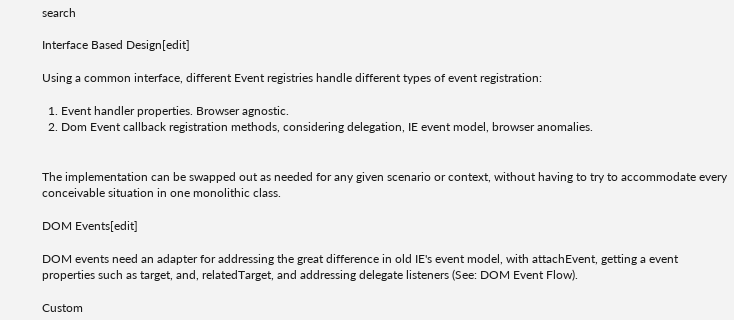search

Interface Based Design[edit]

Using a common interface, different Event registries handle different types of event registration:

  1. Event handler properties. Browser agnostic.
  2. Dom Event callback registration methods, considering delegation, IE event model, browser anomalies.


The implementation can be swapped out as needed for any given scenario or context, without having to try to accommodate every conceivable situation in one monolithic class.

DOM Events[edit]

DOM events need an adapter for addressing the great difference in old IE's event model, with attachEvent, getting a event properties such as target, and, relatedTarget, and addressing delegate listeners (See: DOM Event Flow).

Custom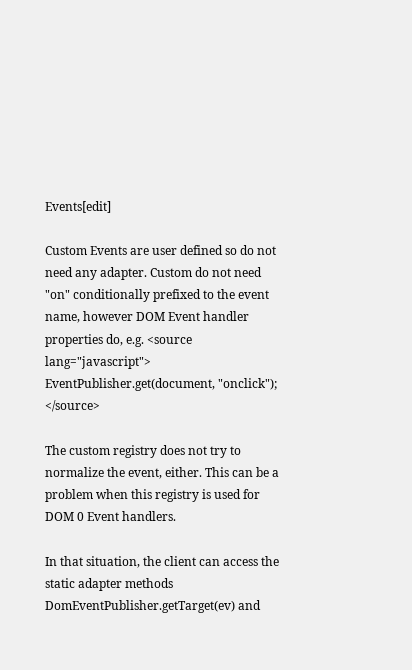Events[edit]

Custom Events are user defined so do not need any adapter. Custom do not need "on" conditionally prefixed to the event name, however DOM Event handler properties do, e.g. <source lang="javascript"> EventPublisher.get(document, "onclick"); </source>

The custom registry does not try to normalize the event, either. This can be a problem when this registry is used for DOM 0 Event handlers.

In that situation, the client can access the static adapter methods DomEventPublisher.getTarget(ev) and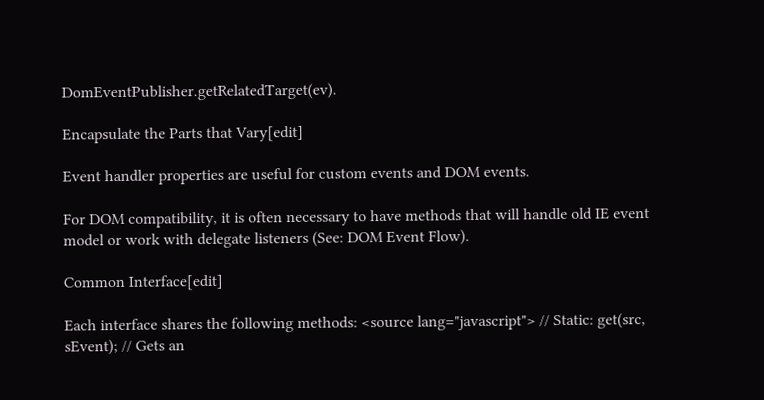DomEventPublisher.getRelatedTarget(ev).

Encapsulate the Parts that Vary[edit]

Event handler properties are useful for custom events and DOM events.

For DOM compatibility, it is often necessary to have methods that will handle old IE event model or work with delegate listeners (See: DOM Event Flow).

Common Interface[edit]

Each interface shares the following methods: <source lang="javascript"> // Static: get(src, sEvent); // Gets an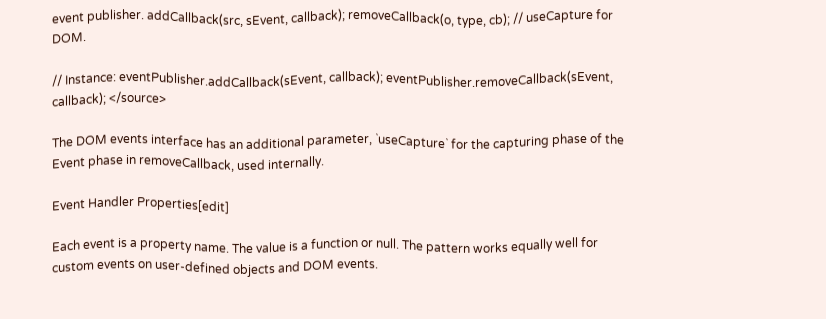event publisher. addCallback(src, sEvent, callback); removeCallback(o, type, cb); // useCapture for DOM.

// Instance: eventPublisher.addCallback(sEvent, callback); eventPublisher.removeCallback(sEvent, callback); </source>

The DOM events interface has an additional parameter, `useCapture` for the capturing phase of the Event phase in removeCallback, used internally.

Event Handler Properties[edit]

Each event is a property name. The value is a function or null. The pattern works equally well for custom events on user-defined objects and DOM events.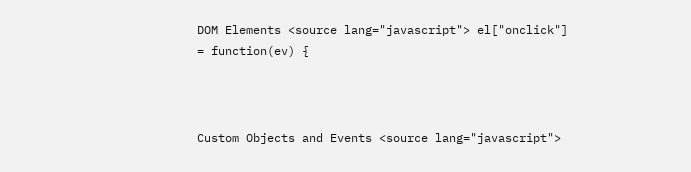DOM Elements <source lang="javascript"> el["onclick"] = function(ev) {



Custom Objects and Events <source lang="javascript">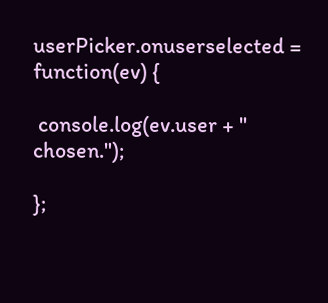userPicker.onuserselected = function(ev) {

 console.log(ev.user + " chosen.");

};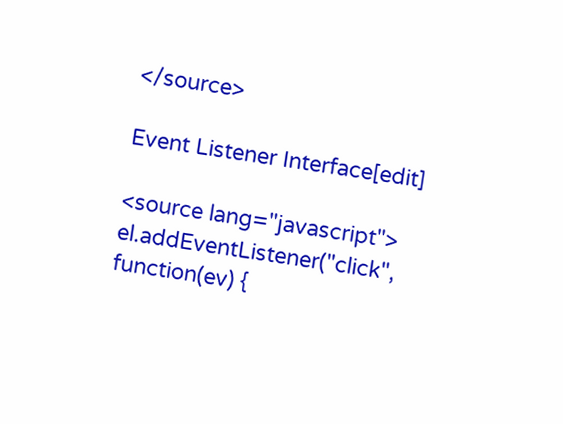</source>

Event Listener Interface[edit]

<source lang="javascript"> el.addEventListener("click", function(ev) {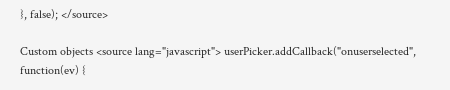}, false); </source>

Custom objects <source lang="javascript"> userPicker.addCallback("onuserselected", function(ev) {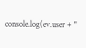console.log(ev.user + "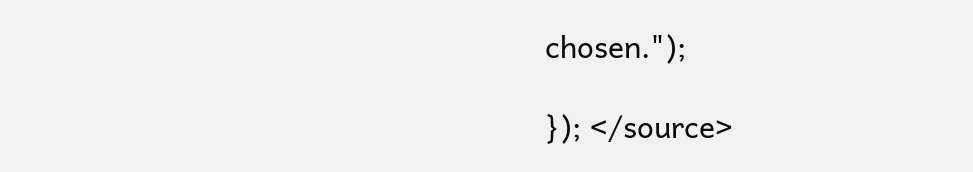chosen.");

}); </source>